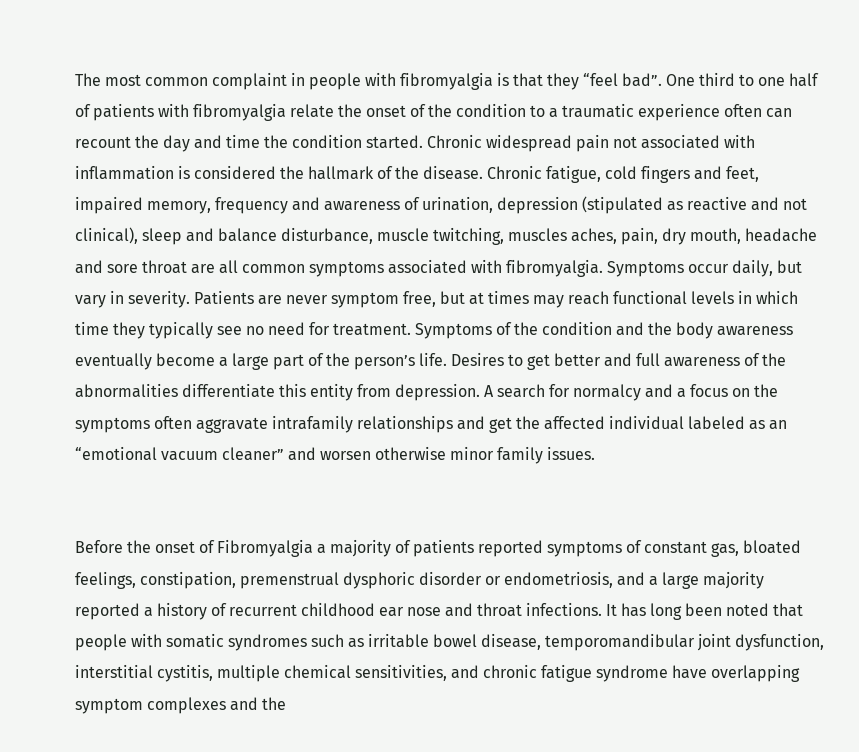The most common complaint in people with fibromyalgia is that they “feel bad”. One third to one half of patients with fibromyalgia relate the onset of the condition to a traumatic experience often can recount the day and time the condition started. Chronic widespread pain not associated with inflammation is considered the hallmark of the disease. Chronic fatigue, cold fingers and feet, impaired memory, frequency and awareness of urination, depression (stipulated as reactive and not clinical), sleep and balance disturbance, muscle twitching, muscles aches, pain, dry mouth, headache and sore throat are all common symptoms associated with fibromyalgia. Symptoms occur daily, but vary in severity. Patients are never symptom free, but at times may reach functional levels in which time they typically see no need for treatment. Symptoms of the condition and the body awareness eventually become a large part of the person’s life. Desires to get better and full awareness of the abnormalities differentiate this entity from depression. A search for normalcy and a focus on the symptoms often aggravate intrafamily relationships and get the affected individual labeled as an “emotional vacuum cleaner” and worsen otherwise minor family issues.


Before the onset of Fibromyalgia a majority of patients reported symptoms of constant gas, bloated feelings, constipation, premenstrual dysphoric disorder or endometriosis, and a large majority reported a history of recurrent childhood ear nose and throat infections. It has long been noted that people with somatic syndromes such as irritable bowel disease, temporomandibular joint dysfunction, interstitial cystitis, multiple chemical sensitivities, and chronic fatigue syndrome have overlapping symptom complexes and the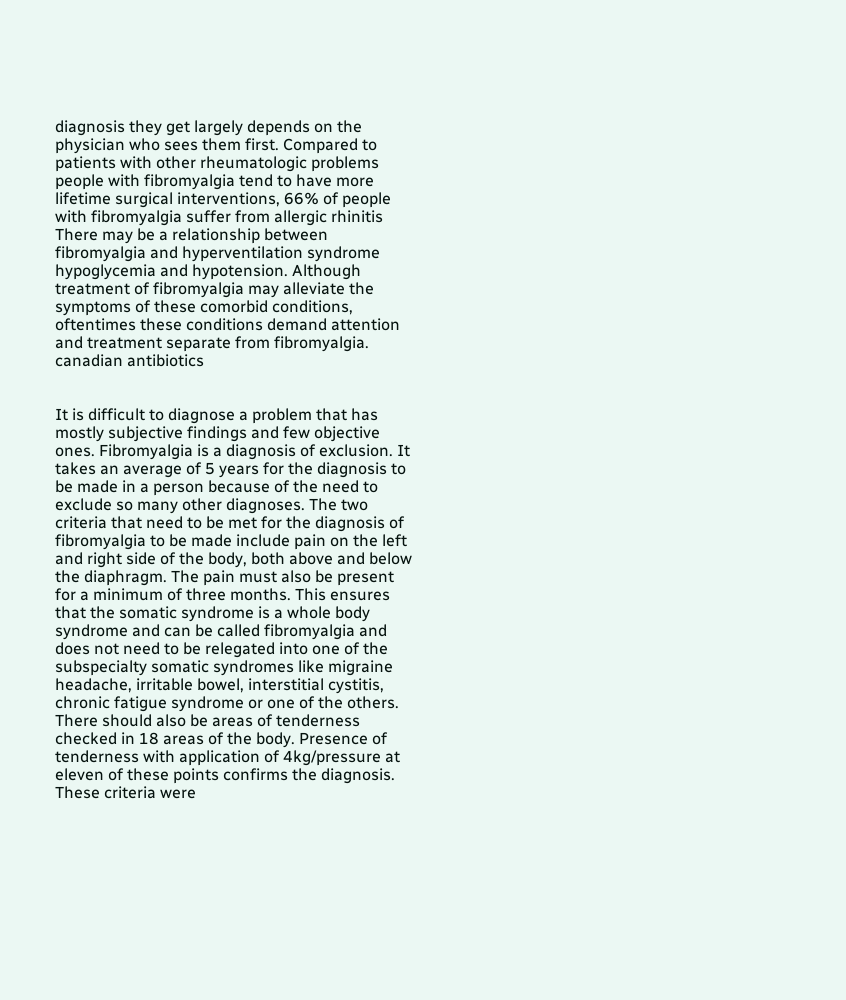diagnosis they get largely depends on the physician who sees them first. Compared to patients with other rheumatologic problems people with fibromyalgia tend to have more lifetime surgical interventions, 66% of people with fibromyalgia suffer from allergic rhinitis There may be a relationship between fibromyalgia and hyperventilation syndrome hypoglycemia and hypotension. Although treatment of fibromyalgia may alleviate the symptoms of these comorbid conditions, oftentimes these conditions demand attention and treatment separate from fibromyalgia. canadian antibiotics


It is difficult to diagnose a problem that has mostly subjective findings and few objective ones. Fibromyalgia is a diagnosis of exclusion. It takes an average of 5 years for the diagnosis to be made in a person because of the need to exclude so many other diagnoses. The two criteria that need to be met for the diagnosis of fibromyalgia to be made include pain on the left and right side of the body, both above and below the diaphragm. The pain must also be present for a minimum of three months. This ensures that the somatic syndrome is a whole body syndrome and can be called fibromyalgia and does not need to be relegated into one of the subspecialty somatic syndromes like migraine headache, irritable bowel, interstitial cystitis, chronic fatigue syndrome or one of the others. There should also be areas of tenderness checked in 18 areas of the body. Presence of tenderness with application of 4kg/pressure at eleven of these points confirms the diagnosis. These criteria were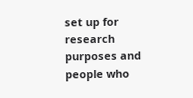set up for research purposes and people who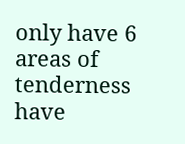only have 6 areas of tenderness have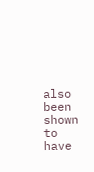also been shown to have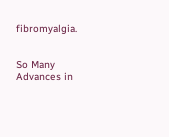fibromyalgia.


So Many Advances in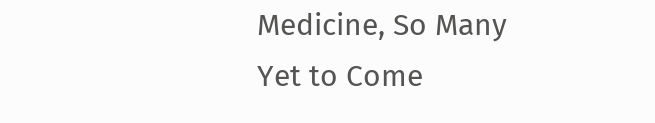Medicine, So Many Yet to Come